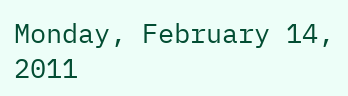Monday, February 14, 2011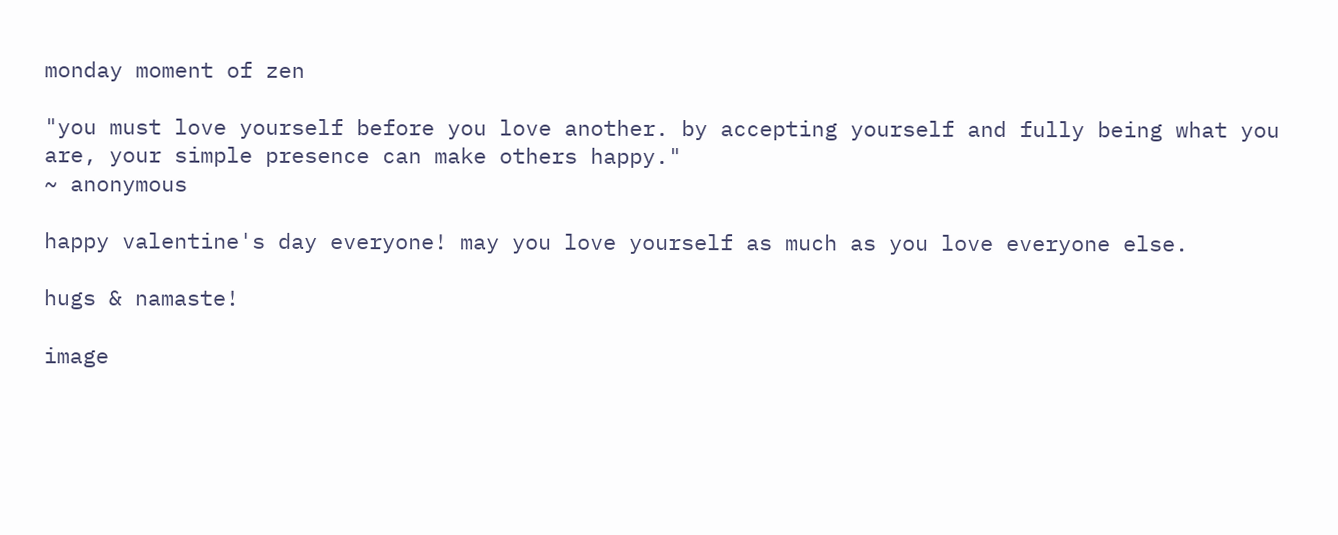monday moment of zen

"you must love yourself before you love another. by accepting yourself and fully being what you are, your simple presence can make others happy."
~ anonymous

happy valentine's day everyone! may you love yourself as much as you love everyone else.

hugs & namaste!

image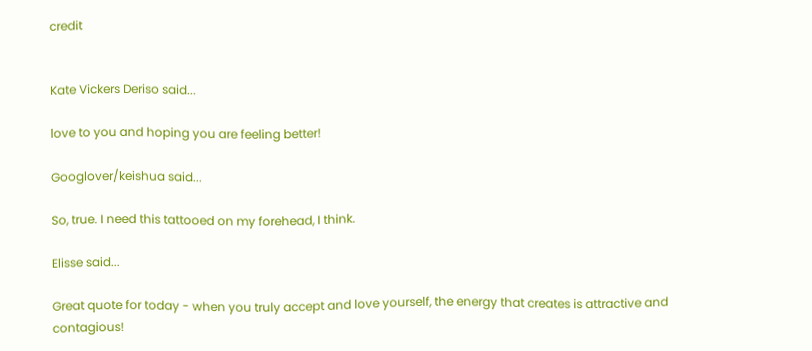credit


Kate Vickers Deriso said...

love to you and hoping you are feeling better!

Googlover/keishua said...

So, true. I need this tattooed on my forehead, I think.

Elisse said...

Great quote for today - when you truly accept and love yourself, the energy that creates is attractive and contagious!